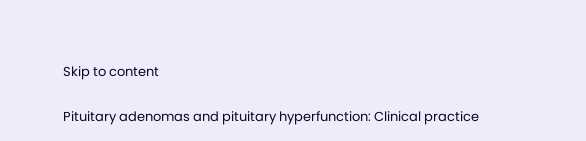Skip to content

Pituitary adenomas and pituitary hyperfunction: Clinical practice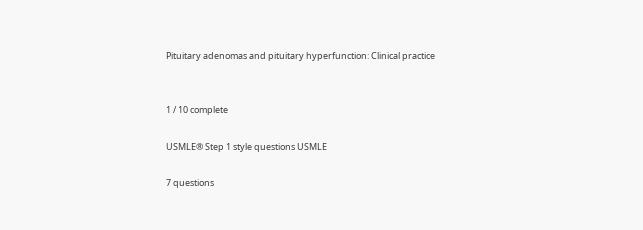Pituitary adenomas and pituitary hyperfunction: Clinical practice


1 / 10 complete

USMLE® Step 1 style questions USMLE

7 questions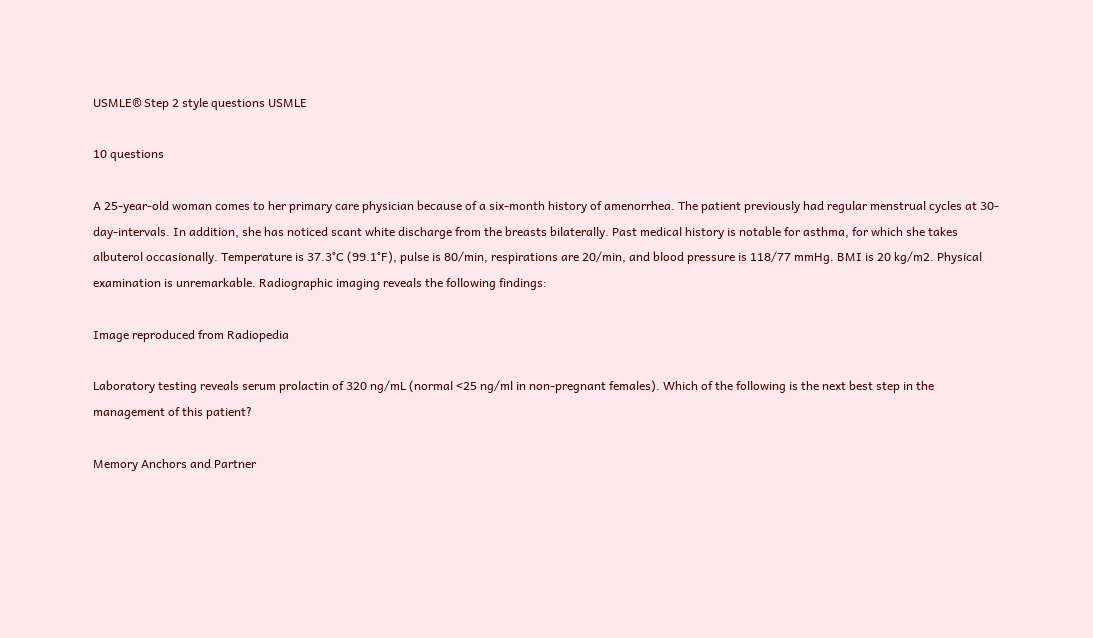USMLE® Step 2 style questions USMLE

10 questions

A 25-year-old woman comes to her primary care physician because of a six-month history of amenorrhea. The patient previously had regular menstrual cycles at 30-day-intervals. In addition, she has noticed scant white discharge from the breasts bilaterally. Past medical history is notable for asthma, for which she takes albuterol occasionally. Temperature is 37.3°C (99.1°F), pulse is 80/min, respirations are 20/min, and blood pressure is 118/77 mmHg. BMI is 20 kg/m2. Physical examination is unremarkable. Radiographic imaging reveals the following findings:

Image reproduced from Radiopedia

Laboratory testing reveals serum prolactin of 320 ng/mL (normal <25 ng/ml in non-pregnant females). Which of the following is the next best step in the management of this patient?

Memory Anchors and Partner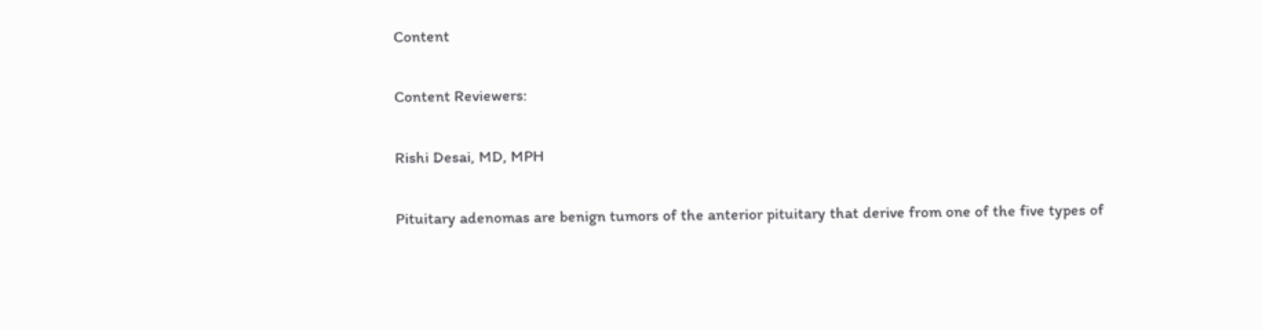Content

Content Reviewers:

Rishi Desai, MD, MPH

Pituitary adenomas are benign tumors of the anterior pituitary that derive from one of the five types of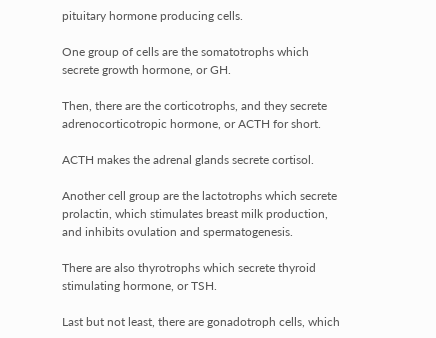pituitary hormone producing cells.

One group of cells are the somatotrophs which secrete growth hormone, or GH.

Then, there are the corticotrophs, and they secrete adrenocorticotropic hormone, or ACTH for short.

ACTH makes the adrenal glands secrete cortisol.

Another cell group are the lactotrophs which secrete prolactin, which stimulates breast milk production, and inhibits ovulation and spermatogenesis.

There are also thyrotrophs which secrete thyroid stimulating hormone, or TSH.

Last but not least, there are gonadotroph cells, which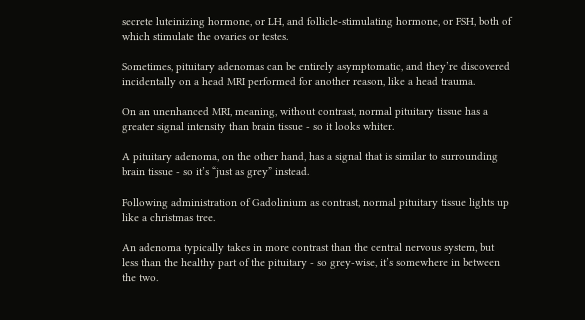secrete luteinizing hormone, or LH, and follicle-stimulating hormone, or FSH, both of which stimulate the ovaries or testes.

Sometimes, pituitary adenomas can be entirely asymptomatic, and they’re discovered incidentally on a head MRI performed for another reason, like a head trauma.

On an unenhanced MRI, meaning, without contrast, normal pituitary tissue has a greater signal intensity than brain tissue - so it looks whiter.

A pituitary adenoma, on the other hand, has a signal that is similar to surrounding brain tissue - so it’s “just as grey” instead.

Following administration of Gadolinium as contrast, normal pituitary tissue lights up like a christmas tree.

An adenoma typically takes in more contrast than the central nervous system, but less than the healthy part of the pituitary - so grey-wise, it’s somewhere in between the two.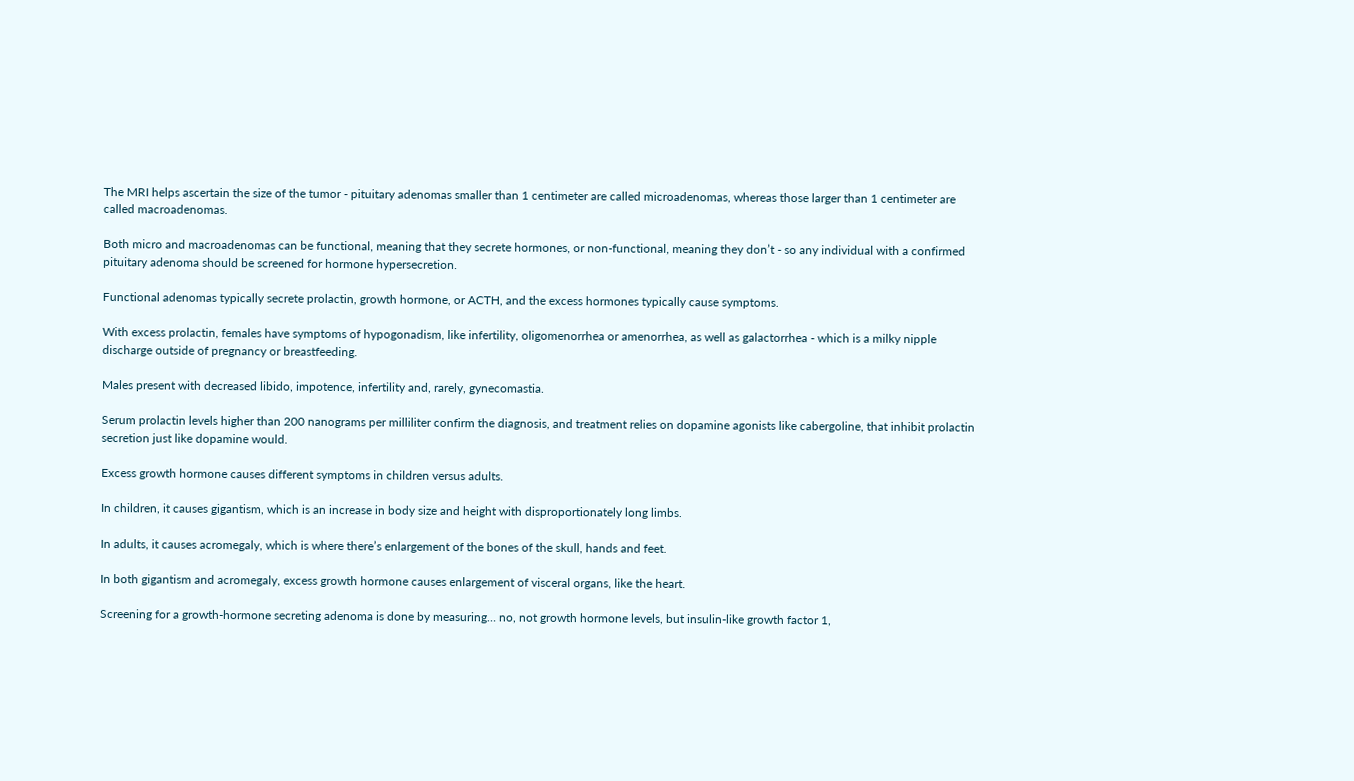The MRI helps ascertain the size of the tumor - pituitary adenomas smaller than 1 centimeter are called microadenomas, whereas those larger than 1 centimeter are called macroadenomas.

Both micro and macroadenomas can be functional, meaning that they secrete hormones, or non-functional, meaning they don’t - so any individual with a confirmed pituitary adenoma should be screened for hormone hypersecretion.

Functional adenomas typically secrete prolactin, growth hormone, or ACTH, and the excess hormones typically cause symptoms.

With excess prolactin, females have symptoms of hypogonadism, like infertility, oligomenorrhea or amenorrhea, as well as galactorrhea - which is a milky nipple discharge outside of pregnancy or breastfeeding.

Males present with decreased libido, impotence, infertility and, rarely, gynecomastia.

Serum prolactin levels higher than 200 nanograms per milliliter confirm the diagnosis, and treatment relies on dopamine agonists like cabergoline, that inhibit prolactin secretion just like dopamine would.

Excess growth hormone causes different symptoms in children versus adults.

In children, it causes gigantism, which is an increase in body size and height with disproportionately long limbs.

In adults, it causes acromegaly, which is where there’s enlargement of the bones of the skull, hands and feet.

In both gigantism and acromegaly, excess growth hormone causes enlargement of visceral organs, like the heart.

Screening for a growth-hormone secreting adenoma is done by measuring… no, not growth hormone levels, but insulin-like growth factor 1,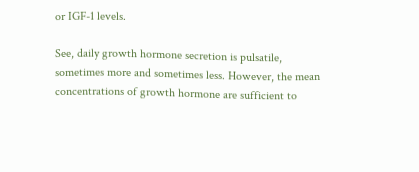or IGF-1 levels.

See, daily growth hormone secretion is pulsatile, sometimes more and sometimes less. However, the mean concentrations of growth hormone are sufficient to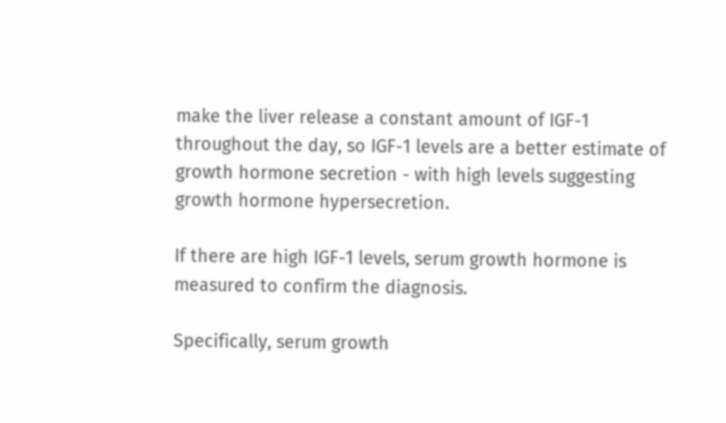make the liver release a constant amount of IGF-1 throughout the day, so IGF-1 levels are a better estimate of growth hormone secretion - with high levels suggesting growth hormone hypersecretion.

If there are high IGF-1 levels, serum growth hormone is measured to confirm the diagnosis.

Specifically, serum growth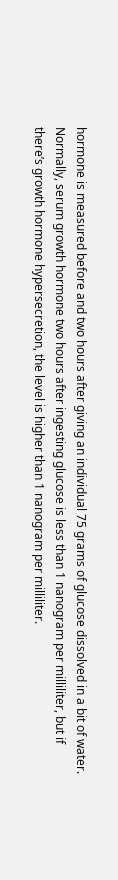hormone is measured before and two hours after giving an individual 75 grams of glucose dissolved in a bit of water. Normally, serum growth hormone two hours after ingesting glucose is less than 1 nanogram per milliliter, but if there’s growth hormone hypersecretion, the level is higher than 1 nanogram per milliliter.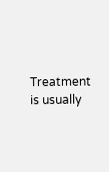Treatment is usually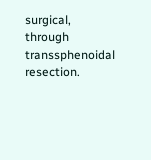surgical, through transsphenoidal resection.